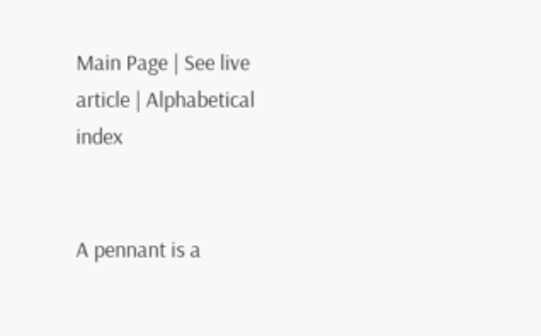Main Page | See live article | Alphabetical index


A pennant is a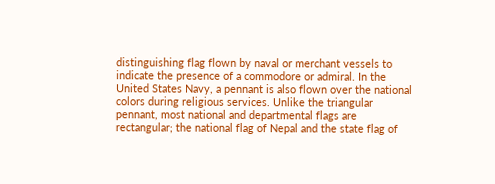distinguishing flag flown by naval or merchant vessels to indicate the presence of a commodore or admiral. In the United States Navy, a pennant is also flown over the national colors during religious services. Unlike the triangular pennant, most national and departmental flags are rectangular; the national flag of Nepal and the state flag of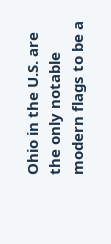Ohio in the U.S. are the only notable modern flags to be a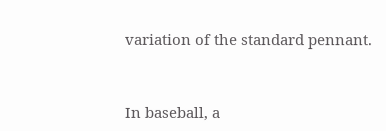variation of the standard pennant.


In baseball, a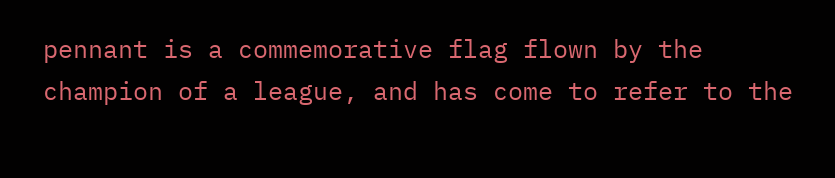pennant is a commemorative flag flown by the champion of a league, and has come to refer to the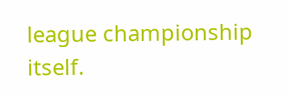league championship itself.